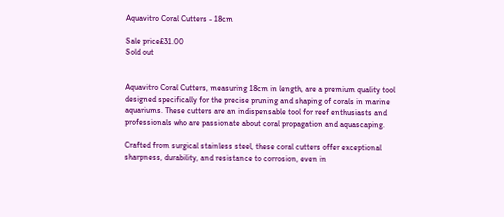Aquavitro Coral Cutters - 18cm

Sale price£31.00
Sold out


Aquavitro Coral Cutters, measuring 18cm in length, are a premium quality tool designed specifically for the precise pruning and shaping of corals in marine aquariums. These cutters are an indispensable tool for reef enthusiasts and professionals who are passionate about coral propagation and aquascaping.

Crafted from surgical stainless steel, these coral cutters offer exceptional sharpness, durability, and resistance to corrosion, even in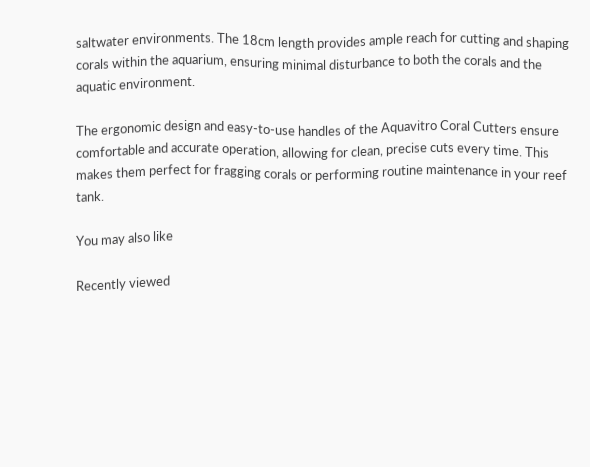saltwater environments. The 18cm length provides ample reach for cutting and shaping corals within the aquarium, ensuring minimal disturbance to both the corals and the aquatic environment.

The ergonomic design and easy-to-use handles of the Aquavitro Coral Cutters ensure comfortable and accurate operation, allowing for clean, precise cuts every time. This makes them perfect for fragging corals or performing routine maintenance in your reef tank.

You may also like

Recently viewed